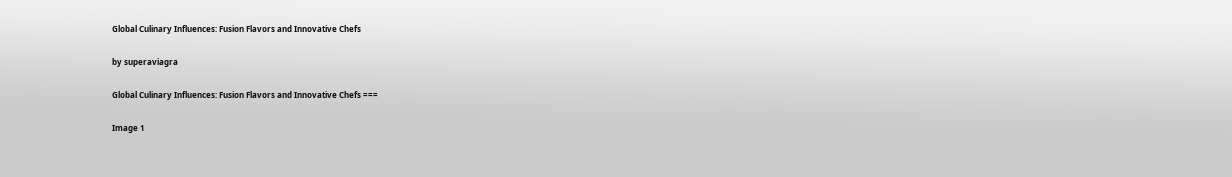Global Culinary Influences: Fusion Flavors and Innovative Chefs

by superaviagra

Global Culinary Influences: Fusion Flavors and Innovative Chefs ===

Image 1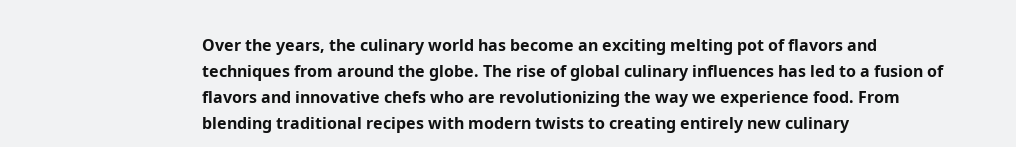Over the years, the culinary world has become an exciting melting pot of flavors and techniques from around the globe. The rise of global culinary influences has led to a fusion of flavors and innovative chefs who are revolutionizing the way we experience food. From blending traditional recipes with modern twists to creating entirely new culinary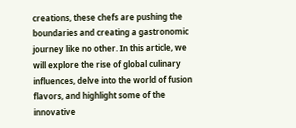creations, these chefs are pushing the boundaries and creating a gastronomic journey like no other. In this article, we will explore the rise of global culinary influences, delve into the world of fusion flavors, and highlight some of the innovative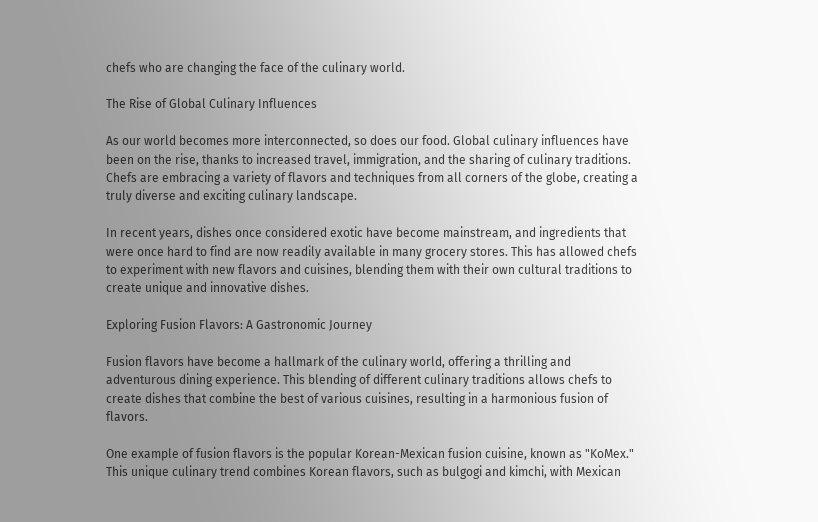chefs who are changing the face of the culinary world.

The Rise of Global Culinary Influences

As our world becomes more interconnected, so does our food. Global culinary influences have been on the rise, thanks to increased travel, immigration, and the sharing of culinary traditions. Chefs are embracing a variety of flavors and techniques from all corners of the globe, creating a truly diverse and exciting culinary landscape.

In recent years, dishes once considered exotic have become mainstream, and ingredients that were once hard to find are now readily available in many grocery stores. This has allowed chefs to experiment with new flavors and cuisines, blending them with their own cultural traditions to create unique and innovative dishes.

Exploring Fusion Flavors: A Gastronomic Journey

Fusion flavors have become a hallmark of the culinary world, offering a thrilling and adventurous dining experience. This blending of different culinary traditions allows chefs to create dishes that combine the best of various cuisines, resulting in a harmonious fusion of flavors.

One example of fusion flavors is the popular Korean-Mexican fusion cuisine, known as "KoMex." This unique culinary trend combines Korean flavors, such as bulgogi and kimchi, with Mexican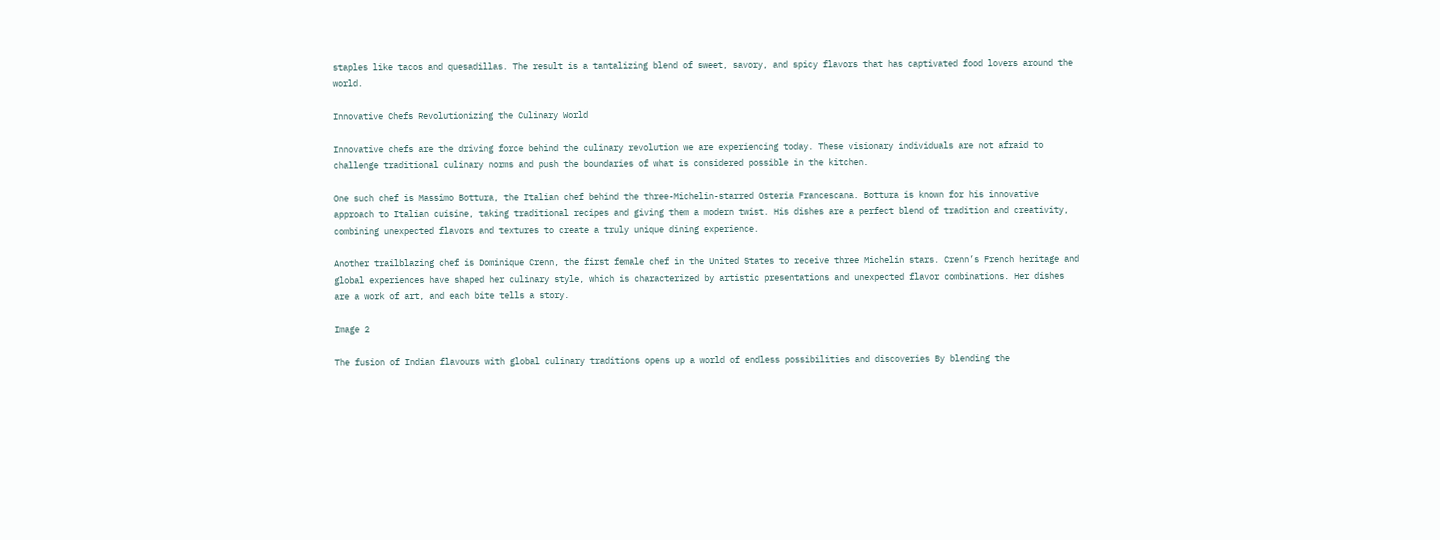staples like tacos and quesadillas. The result is a tantalizing blend of sweet, savory, and spicy flavors that has captivated food lovers around the world.

Innovative Chefs Revolutionizing the Culinary World

Innovative chefs are the driving force behind the culinary revolution we are experiencing today. These visionary individuals are not afraid to challenge traditional culinary norms and push the boundaries of what is considered possible in the kitchen.

One such chef is Massimo Bottura, the Italian chef behind the three-Michelin-starred Osteria Francescana. Bottura is known for his innovative approach to Italian cuisine, taking traditional recipes and giving them a modern twist. His dishes are a perfect blend of tradition and creativity, combining unexpected flavors and textures to create a truly unique dining experience.

Another trailblazing chef is Dominique Crenn, the first female chef in the United States to receive three Michelin stars. Crenn’s French heritage and global experiences have shaped her culinary style, which is characterized by artistic presentations and unexpected flavor combinations. Her dishes are a work of art, and each bite tells a story.

Image 2

The fusion of Indian flavours with global culinary traditions opens up a world of endless possibilities and discoveries By blending the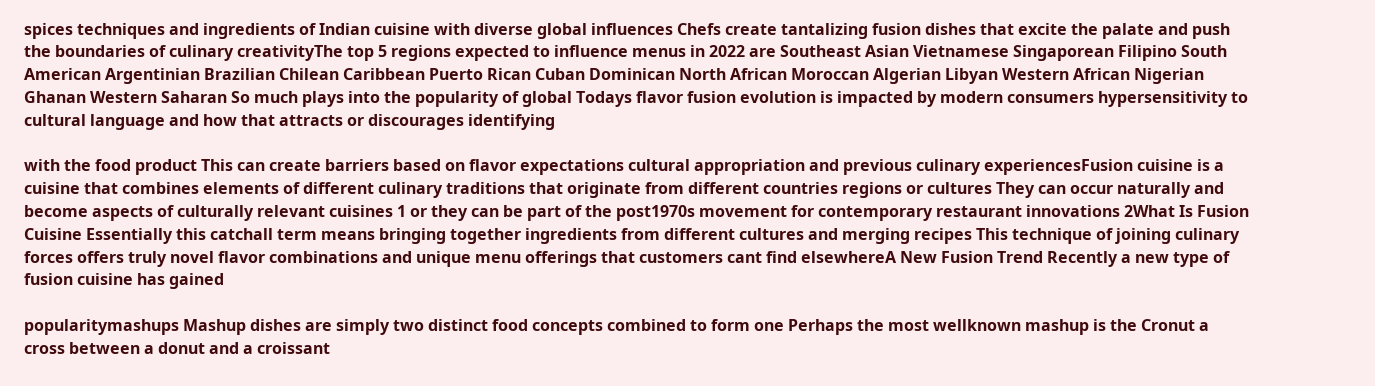spices techniques and ingredients of Indian cuisine with diverse global influences Chefs create tantalizing fusion dishes that excite the palate and push the boundaries of culinary creativityThe top 5 regions expected to influence menus in 2022 are Southeast Asian Vietnamese Singaporean Filipino South American Argentinian Brazilian Chilean Caribbean Puerto Rican Cuban Dominican North African Moroccan Algerian Libyan Western African Nigerian Ghanan Western Saharan So much plays into the popularity of global Todays flavor fusion evolution is impacted by modern consumers hypersensitivity to cultural language and how that attracts or discourages identifying

with the food product This can create barriers based on flavor expectations cultural appropriation and previous culinary experiencesFusion cuisine is a cuisine that combines elements of different culinary traditions that originate from different countries regions or cultures They can occur naturally and become aspects of culturally relevant cuisines 1 or they can be part of the post1970s movement for contemporary restaurant innovations 2What Is Fusion Cuisine Essentially this catchall term means bringing together ingredients from different cultures and merging recipes This technique of joining culinary forces offers truly novel flavor combinations and unique menu offerings that customers cant find elsewhereA New Fusion Trend Recently a new type of fusion cuisine has gained

popularitymashups Mashup dishes are simply two distinct food concepts combined to form one Perhaps the most wellknown mashup is the Cronut a cross between a donut and a croissant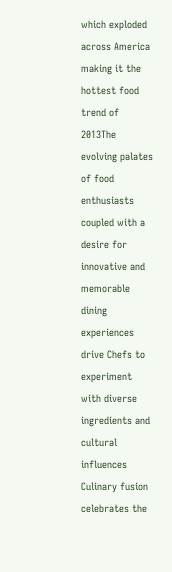which exploded across America making it the hottest food trend of 2013The evolving palates of food enthusiasts coupled with a desire for innovative and memorable dining experiences drive Chefs to experiment with diverse ingredients and cultural influences Culinary fusion celebrates the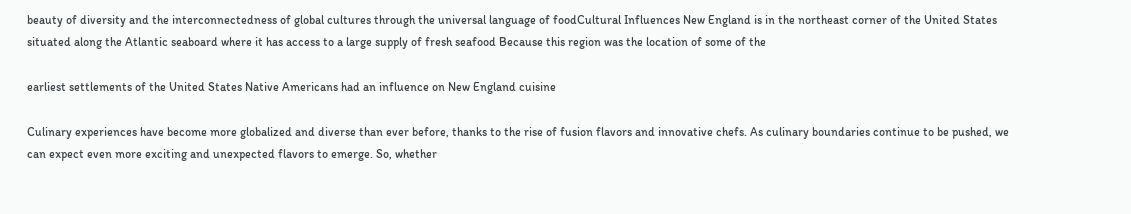beauty of diversity and the interconnectedness of global cultures through the universal language of foodCultural Influences New England is in the northeast corner of the United States situated along the Atlantic seaboard where it has access to a large supply of fresh seafood Because this region was the location of some of the

earliest settlements of the United States Native Americans had an influence on New England cuisine

Culinary experiences have become more globalized and diverse than ever before, thanks to the rise of fusion flavors and innovative chefs. As culinary boundaries continue to be pushed, we can expect even more exciting and unexpected flavors to emerge. So, whether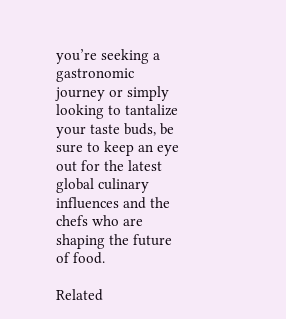you’re seeking a gastronomic journey or simply looking to tantalize your taste buds, be sure to keep an eye out for the latest global culinary influences and the chefs who are shaping the future of food.

Related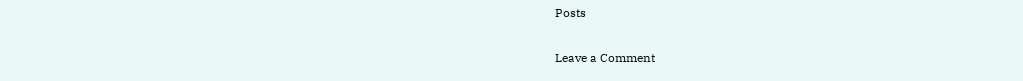Posts

Leave a Comment